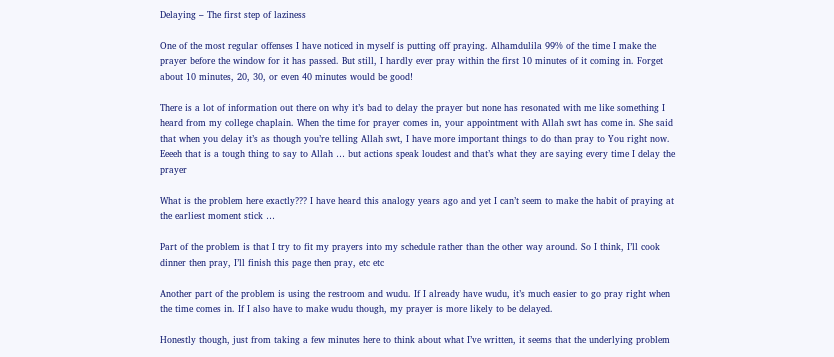Delaying – The first step of laziness

One of the most regular offenses I have noticed in myself is putting off praying. Alhamdulila 99% of the time I make the prayer before the window for it has passed. But still, I hardly ever pray within the first 10 minutes of it coming in. Forget about 10 minutes, 20, 30, or even 40 minutes would be good!

There is a lot of information out there on why it’s bad to delay the prayer but none has resonated with me like something I heard from my college chaplain. When the time for prayer comes in, your appointment with Allah swt has come in. She said that when you delay it’s as though you’re telling Allah swt, I have more important things to do than pray to You right now. Eeeeh that is a tough thing to say to Allah … but actions speak loudest and that’s what they are saying every time I delay the prayer

What is the problem here exactly??? I have heard this analogy years ago and yet I can’t seem to make the habit of praying at the earliest moment stick …

Part of the problem is that I try to fit my prayers into my schedule rather than the other way around. So I think, I’ll cook dinner then pray, I’ll finish this page then pray, etc etc

Another part of the problem is using the restroom and wudu. If I already have wudu, it’s much easier to go pray right when the time comes in. If I also have to make wudu though, my prayer is more likely to be delayed.

Honestly though, just from taking a few minutes here to think about what I’ve written, it seems that the underlying problem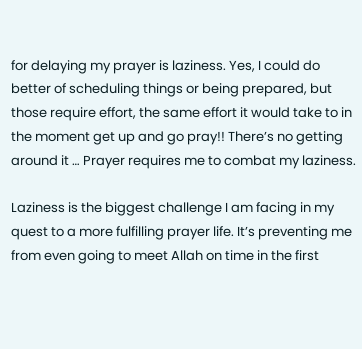for delaying my prayer is laziness. Yes, I could do better of scheduling things or being prepared, but those require effort, the same effort it would take to in the moment get up and go pray!! There’s no getting around it … Prayer requires me to combat my laziness.

Laziness is the biggest challenge I am facing in my quest to a more fulfilling prayer life. It’s preventing me from even going to meet Allah on time in the first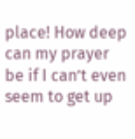place! How deep can my prayer be if I can’t even seem to get up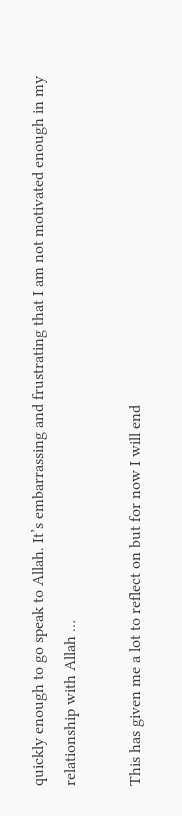quickly enough to go speak to Allah. It’s embarrassing and frustrating that I am not motivated enough in my relationship with Allah …

This has given me a lot to reflect on but for now I will end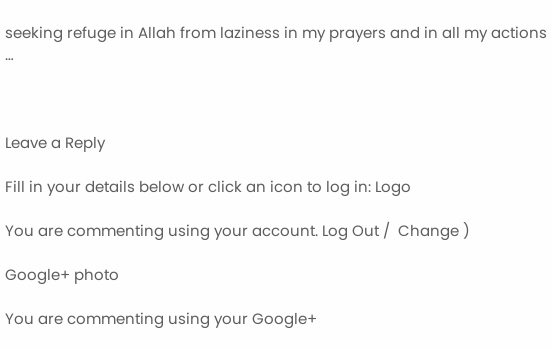seeking refuge in Allah from laziness in my prayers and in all my actions …



Leave a Reply

Fill in your details below or click an icon to log in: Logo

You are commenting using your account. Log Out /  Change )

Google+ photo

You are commenting using your Google+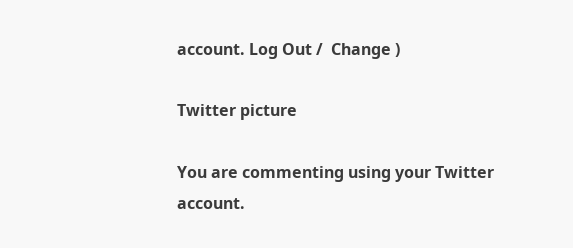account. Log Out /  Change )

Twitter picture

You are commenting using your Twitter account.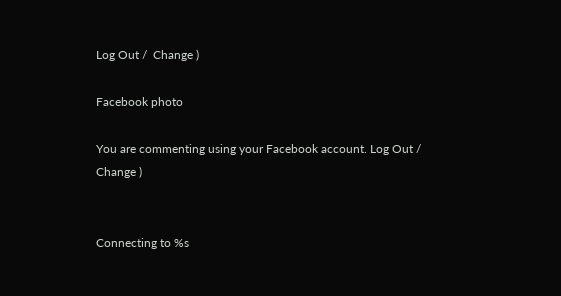Log Out /  Change )

Facebook photo

You are commenting using your Facebook account. Log Out /  Change )


Connecting to %s